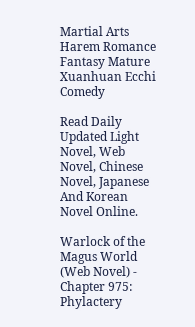Martial Arts Harem Romance Fantasy Mature Xuanhuan Ecchi Comedy

Read Daily Updated Light Novel, Web Novel, Chinese Novel, Japanese And Korean Novel Online.

Warlock of the Magus World (Web Novel) - Chapter 975: Phylactery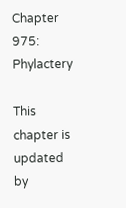Chapter 975: Phylactery

This chapter is updated by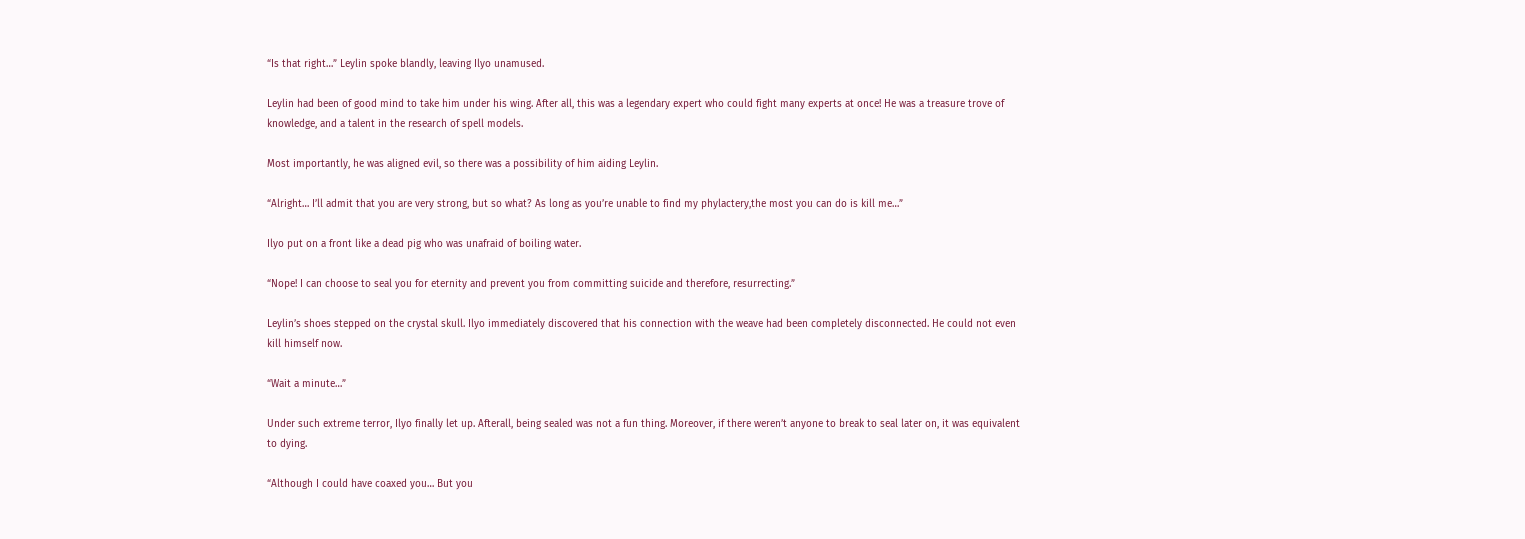“Is that right…” Leylin spoke blandly, leaving Ilyo unamused.

Leylin had been of good mind to take him under his wing. After all, this was a legendary expert who could fight many experts at once! He was a treasure trove of knowledge, and a talent in the research of spell models.

Most importantly, he was aligned evil, so there was a possibility of him aiding Leylin.

“Alright… I’ll admit that you are very strong, but so what? As long as you’re unable to find my phylactery,the most you can do is kill me…”

Ilyo put on a front like a dead pig who was unafraid of boiling water.

“Nope! I can choose to seal you for eternity and prevent you from committing suicide and therefore, resurrecting.”

Leylin’s shoes stepped on the crystal skull. Ilyo immediately discovered that his connection with the weave had been completely disconnected. He could not even kill himself now.

“Wait a minute…”

Under such extreme terror, Ilyo finally let up. Afterall, being sealed was not a fun thing. Moreover, if there weren’t anyone to break to seal later on, it was equivalent to dying.

“Although I could have coaxed you… But you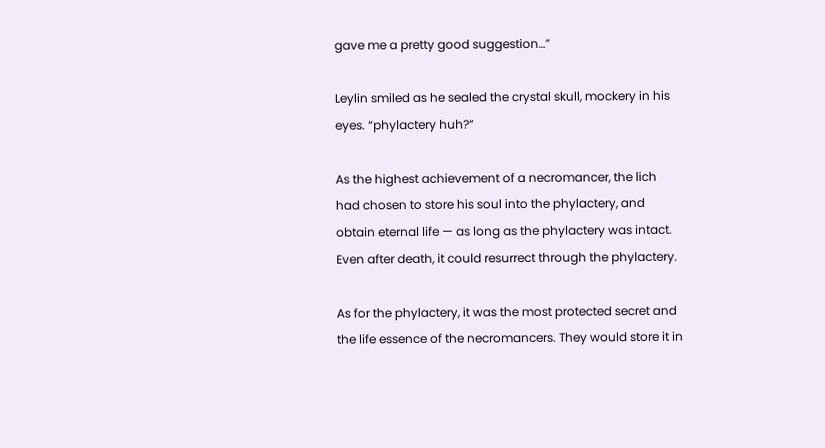gave me a pretty good suggestion…”

Leylin smiled as he sealed the crystal skull, mockery in his eyes. “phylactery huh?”

As the highest achievement of a necromancer, the lich had chosen to store his soul into the phylactery, and obtain eternal life — as long as the phylactery was intact. Even after death, it could resurrect through the phylactery.

As for the phylactery, it was the most protected secret and the life essence of the necromancers. They would store it in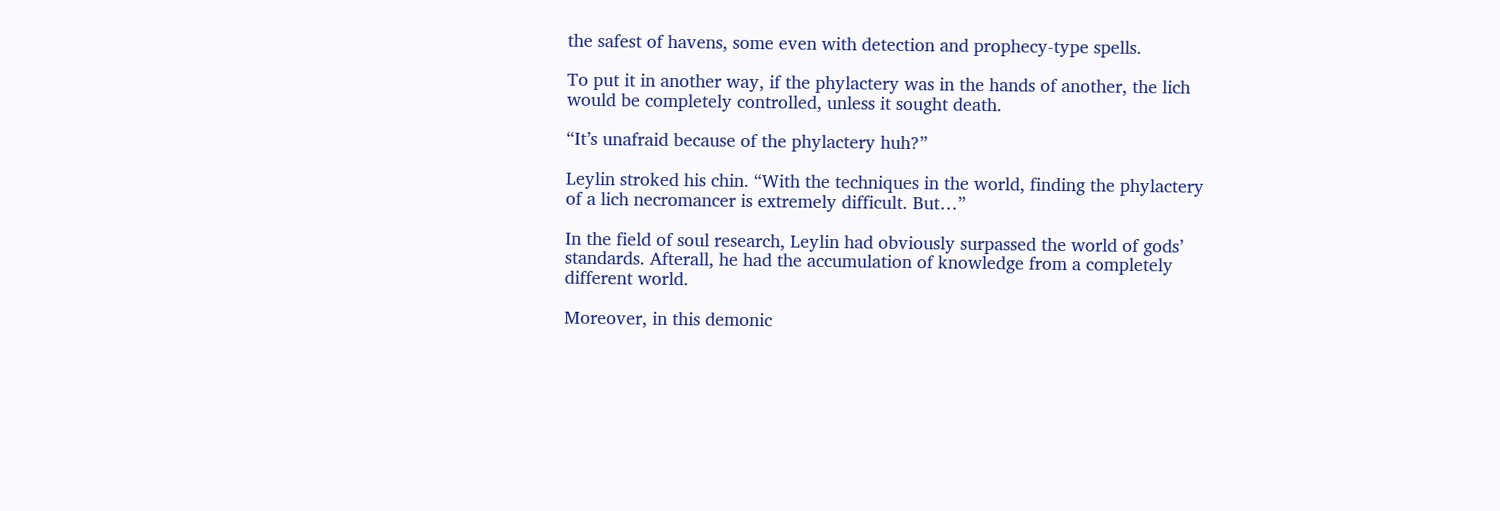the safest of havens, some even with detection and prophecy-type spells.

To put it in another way, if the phylactery was in the hands of another, the lich would be completely controlled, unless it sought death.

“It’s unafraid because of the phylactery huh?”

Leylin stroked his chin. “With the techniques in the world, finding the phylactery of a lich necromancer is extremely difficult. But…”

In the field of soul research, Leylin had obviously surpassed the world of gods’ standards. Afterall, he had the accumulation of knowledge from a completely different world.

Moreover, in this demonic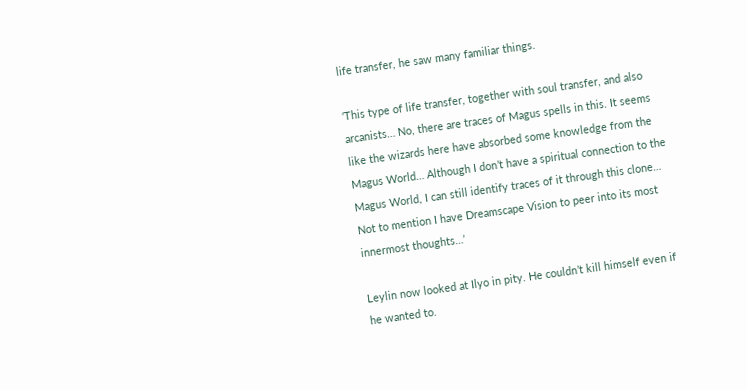life transfer, he saw many familiar things.

‘This type of life transfer, together with soul transfer, and also arcanists… No, there are traces of Magus spells in this. It seems like the wizards here have absorbed some knowledge from the Magus World… Although I don’t have a spiritual connection to the Magus World, I can still identify traces of it through this clone… Not to mention I have Dreamscape Vision to peer into its most innermost thoughts…’

Leylin now looked at Ilyo in pity. He couldn’t kill himself even if he wanted to.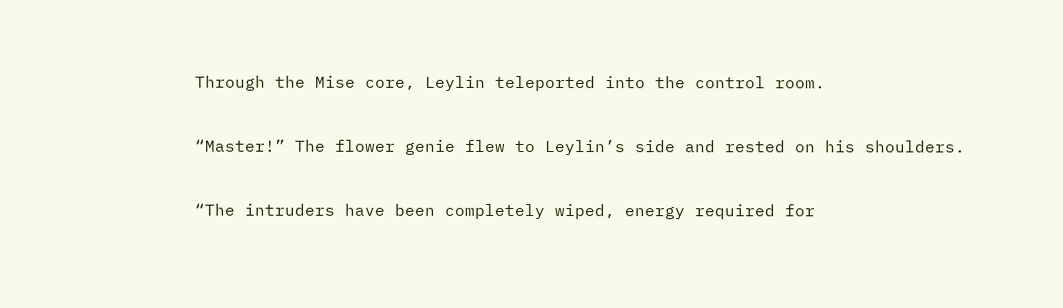Through the Mise core, Leylin teleported into the control room.

“Master!” The flower genie flew to Leylin’s side and rested on his shoulders.

“The intruders have been completely wiped, energy required for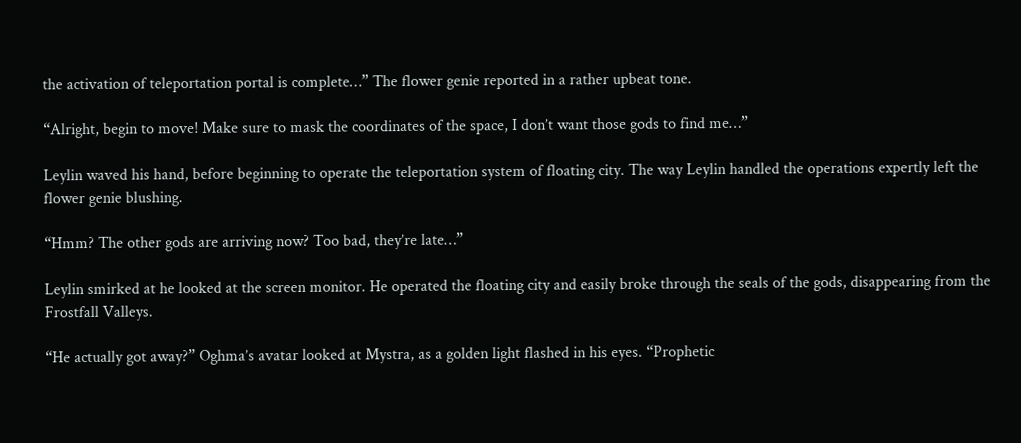the activation of teleportation portal is complete…” The flower genie reported in a rather upbeat tone.

“Alright, begin to move! Make sure to mask the coordinates of the space, I don’t want those gods to find me…”

Leylin waved his hand, before beginning to operate the teleportation system of floating city. The way Leylin handled the operations expertly left the flower genie blushing.

“Hmm? The other gods are arriving now? Too bad, they’re late…”

Leylin smirked at he looked at the screen monitor. He operated the floating city and easily broke through the seals of the gods, disappearing from the Frostfall Valleys.

“He actually got away?” Oghma’s avatar looked at Mystra, as a golden light flashed in his eyes. “Prophetic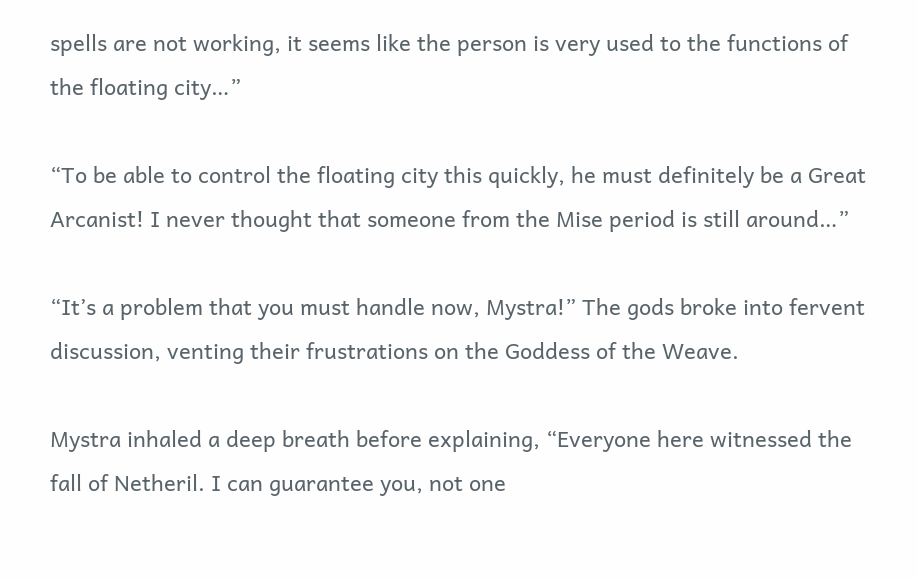spells are not working, it seems like the person is very used to the functions of the floating city…”

“To be able to control the floating city this quickly, he must definitely be a Great Arcanist! I never thought that someone from the Mise period is still around…”

“It’s a problem that you must handle now, Mystra!” The gods broke into fervent discussion, venting their frustrations on the Goddess of the Weave.

Mystra inhaled a deep breath before explaining, “Everyone here witnessed the fall of Netheril. I can guarantee you, not one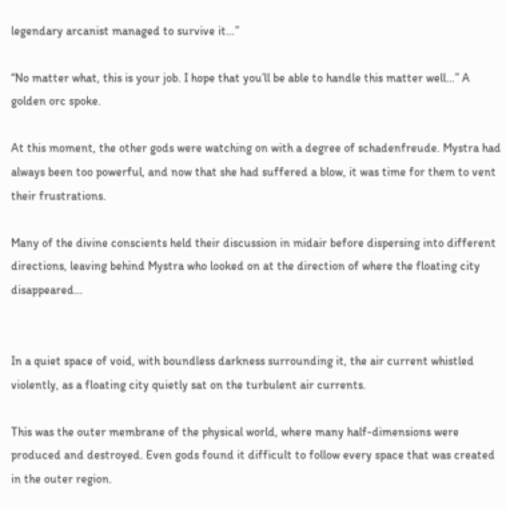legendary arcanist managed to survive it…”

“No matter what, this is your job. I hope that you’ll be able to handle this matter well…” A golden orc spoke.

At this moment, the other gods were watching on with a degree of schadenfreude. Mystra had always been too powerful, and now that she had suffered a blow, it was time for them to vent their frustrations.

Many of the divine conscients held their discussion in midair before dispersing into different directions, leaving behind Mystra who looked on at the direction of where the floating city disappeared…


In a quiet space of void, with boundless darkness surrounding it, the air current whistled violently, as a floating city quietly sat on the turbulent air currents.

This was the outer membrane of the physical world, where many half-dimensions were produced and destroyed. Even gods found it difficult to follow every space that was created in the outer region.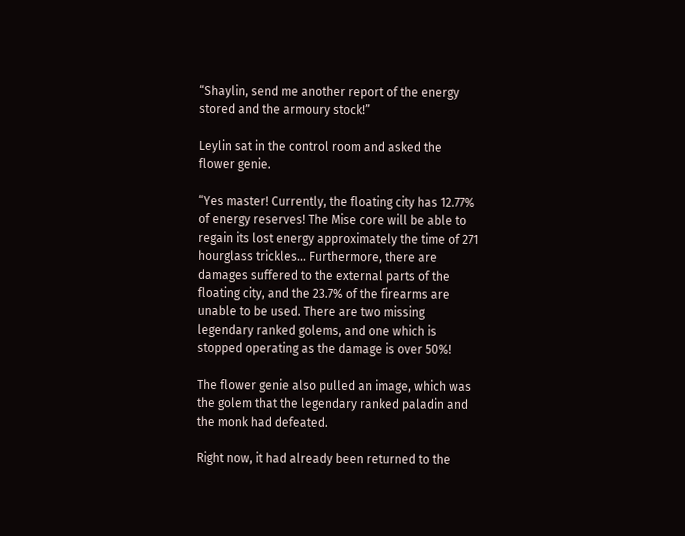“Shaylin, send me another report of the energy stored and the armoury stock!”

Leylin sat in the control room and asked the flower genie.

“Yes master! Currently, the floating city has 12.77% of energy reserves! The Mise core will be able to regain its lost energy approximately the time of 271 hourglass trickles… Furthermore, there are damages suffered to the external parts of the floating city, and the 23.7% of the firearms are unable to be used. There are two missing legendary ranked golems, and one which is stopped operating as the damage is over 50%!

The flower genie also pulled an image, which was the golem that the legendary ranked paladin and the monk had defeated.

Right now, it had already been returned to the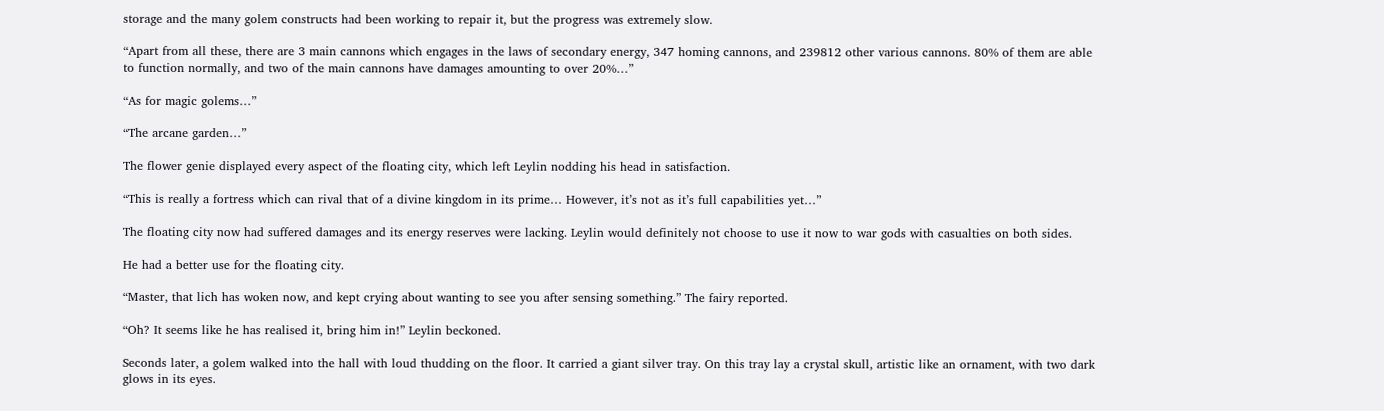storage and the many golem constructs had been working to repair it, but the progress was extremely slow.

“Apart from all these, there are 3 main cannons which engages in the laws of secondary energy, 347 homing cannons, and 239812 other various cannons. 80% of them are able to function normally, and two of the main cannons have damages amounting to over 20%…”

“As for magic golems…”

“The arcane garden…”

The flower genie displayed every aspect of the floating city, which left Leylin nodding his head in satisfaction.

“This is really a fortress which can rival that of a divine kingdom in its prime… However, it’s not as it’s full capabilities yet…”

The floating city now had suffered damages and its energy reserves were lacking. Leylin would definitely not choose to use it now to war gods with casualties on both sides.

He had a better use for the floating city.

“Master, that lich has woken now, and kept crying about wanting to see you after sensing something.” The fairy reported.

“Oh? It seems like he has realised it, bring him in!” Leylin beckoned.

Seconds later, a golem walked into the hall with loud thudding on the floor. It carried a giant silver tray. On this tray lay a crystal skull, artistic like an ornament, with two dark glows in its eyes.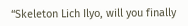“Skeleton Lich Ilyo, will you finally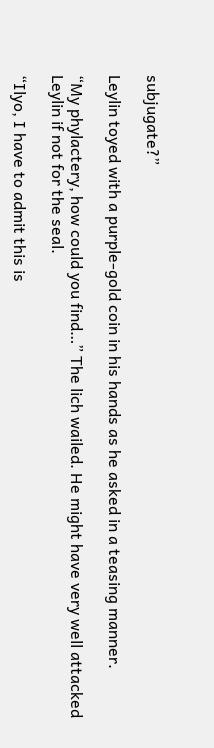subjugate?”

Leylin toyed with a purple-gold coin in his hands as he asked in a teasing manner.

“My phylactery, how could you find…” The lich wailed. He might have very well attacked Leylin if not for the seal.

“Ilyo, I have to admit this is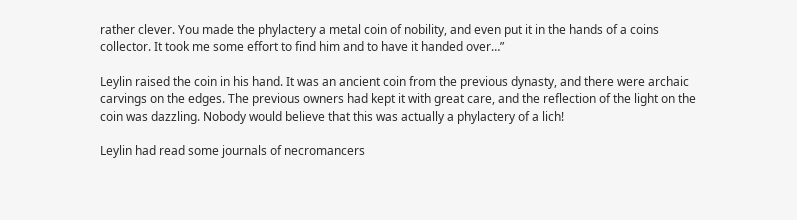rather clever. You made the phylactery a metal coin of nobility, and even put it in the hands of a coins collector. It took me some effort to find him and to have it handed over…”

Leylin raised the coin in his hand. It was an ancient coin from the previous dynasty, and there were archaic carvings on the edges. The previous owners had kept it with great care, and the reflection of the light on the coin was dazzling. Nobody would believe that this was actually a phylactery of a lich!

Leylin had read some journals of necromancers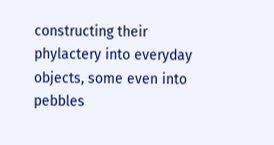constructing their phylactery into everyday objects, some even into pebbles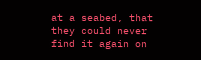at a seabed, that they could never find it again on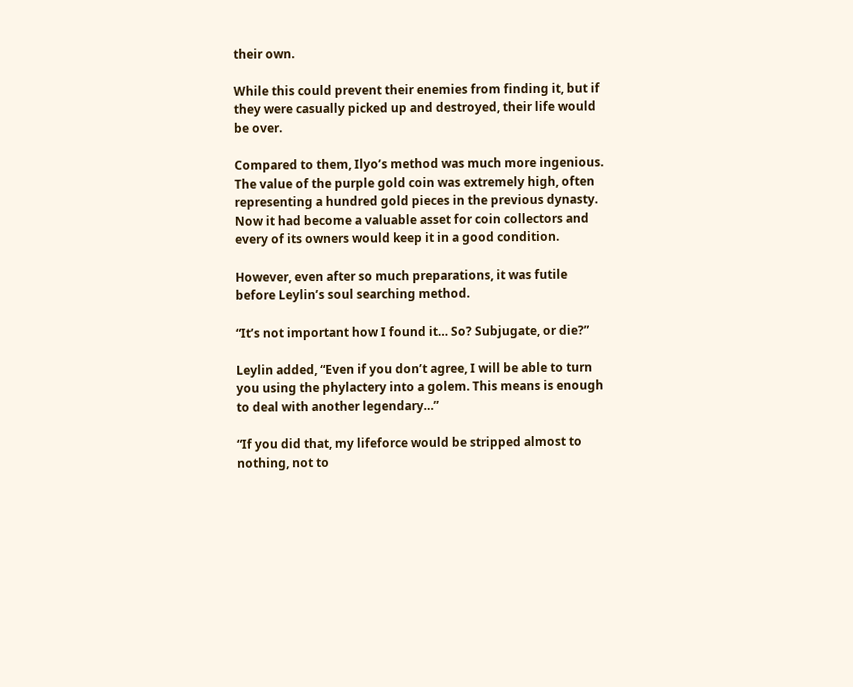their own.

While this could prevent their enemies from finding it, but if they were casually picked up and destroyed, their life would be over.

Compared to them, Ilyo’s method was much more ingenious. The value of the purple gold coin was extremely high, often representing a hundred gold pieces in the previous dynasty. Now it had become a valuable asset for coin collectors and every of its owners would keep it in a good condition.

However, even after so much preparations, it was futile before Leylin’s soul searching method.

“It’s not important how I found it… So? Subjugate, or die?”

Leylin added, “Even if you don’t agree, I will be able to turn you using the phylactery into a golem. This means is enough to deal with another legendary…”

“If you did that, my lifeforce would be stripped almost to nothing, not to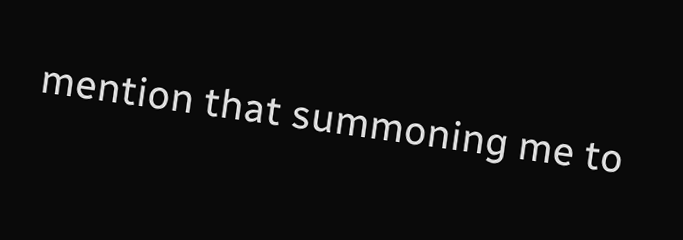mention that summoning me to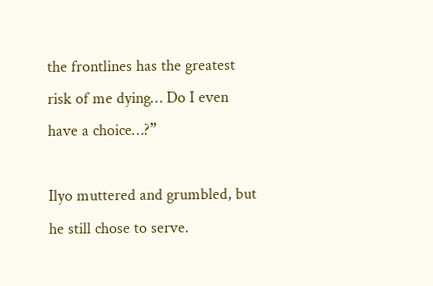the frontlines has the greatest risk of me dying… Do I even have a choice…?”

Ilyo muttered and grumbled, but he still chose to serve.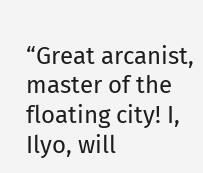“Great arcanist, master of the floating city! I, Ilyo, will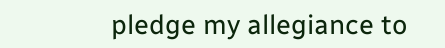pledge my allegiance to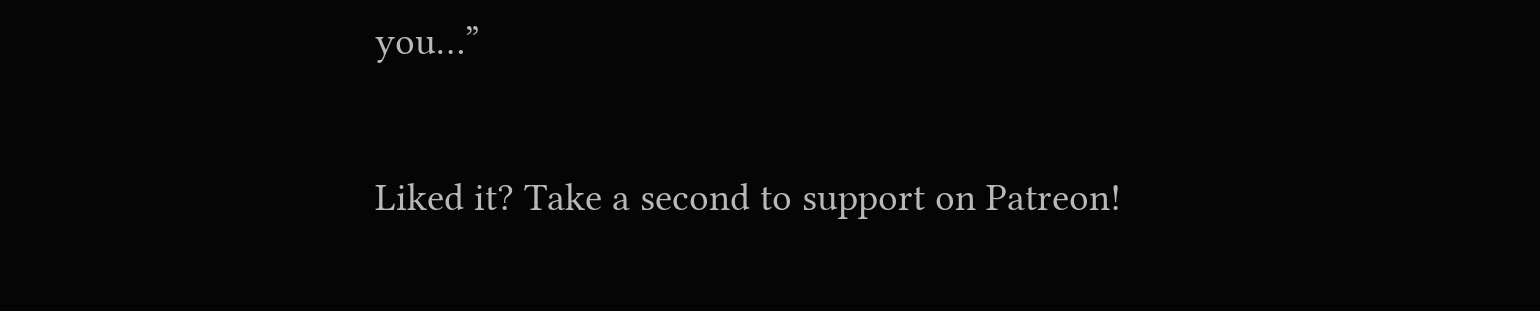you…”

Liked it? Take a second to support on Patreon!